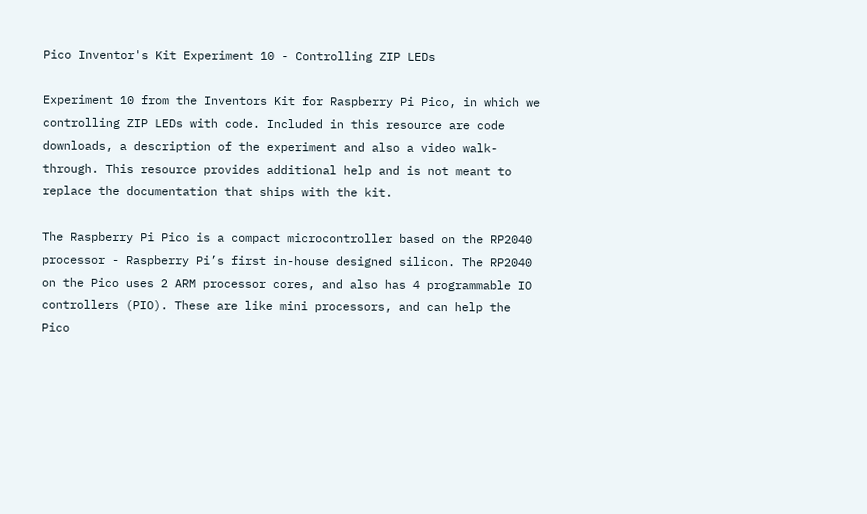Pico Inventor's Kit Experiment 10 - Controlling ZIP LEDs

Experiment 10 from the Inventors Kit for Raspberry Pi Pico, in which we controlling ZIP LEDs with code. Included in this resource are code downloads, a description of the experiment and also a video walk-through. This resource provides additional help and is not meant to replace the documentation that ships with the kit.

The Raspberry Pi Pico is a compact microcontroller based on the RP2040 processor - Raspberry Pi’s first in-house designed silicon. The RP2040 on the Pico uses 2 ARM processor cores, and also has 4 programmable IO controllers (PIO). These are like mini processors, and can help the Pico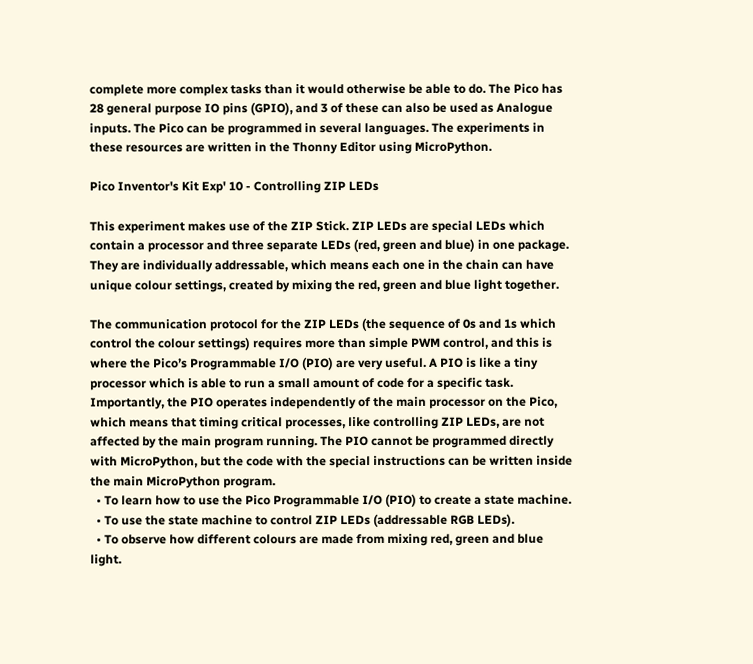complete more complex tasks than it would otherwise be able to do. The Pico has 28 general purpose IO pins (GPIO), and 3 of these can also be used as Analogue inputs. The Pico can be programmed in several languages. The experiments in these resources are written in the Thonny Editor using MicroPython.

Pico Inventor's Kit Exp' 10 - Controlling ZIP LEDs

This experiment makes use of the ZIP Stick. ZIP LEDs are special LEDs which contain a processor and three separate LEDs (red, green and blue) in one package. They are individually addressable, which means each one in the chain can have unique colour settings, created by mixing the red, green and blue light together.

The communication protocol for the ZIP LEDs (the sequence of 0s and 1s which control the colour settings) requires more than simple PWM control, and this is where the Pico’s Programmable I/O (PIO) are very useful. A PIO is like a tiny processor which is able to run a small amount of code for a specific task. Importantly, the PIO operates independently of the main processor on the Pico, which means that timing critical processes, like controlling ZIP LEDs, are not affected by the main program running. The PIO cannot be programmed directly with MicroPython, but the code with the special instructions can be written inside the main MicroPython program.
  • To learn how to use the Pico Programmable I/O (PIO) to create a state machine.
  • To use the state machine to control ZIP LEDs (addressable RGB LEDs).
  • To observe how different colours are made from mixing red, green and blue light.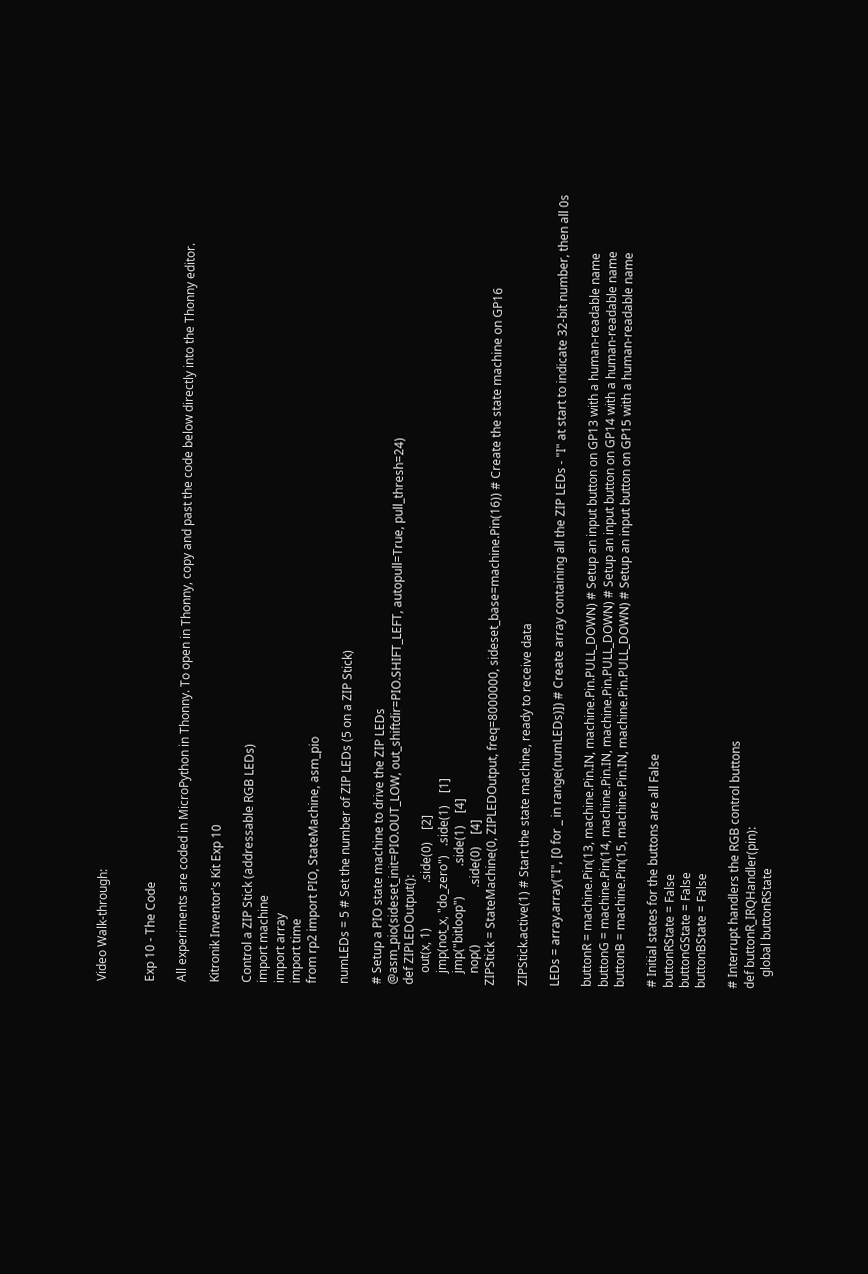Video Walk-through:


Exp 10 - The Code

All experiments are coded in MicroPython in Thonny. To open in Thonny, copy and past the code below directly into the Thonny editor.

Kitronik Inventor's Kit Exp 10

Control a ZIP Stick (addressable RGB LEDs)
import machine
import array
import time
from rp2 import PIO, StateMachine, asm_pio

numLEDs = 5 # Set the number of ZIP LEDs (5 on a ZIP Stick)

# Setup a PIO state machine to drive the ZIP LEDs
@asm_pio(sideset_init=PIO.OUT_LOW, out_shiftdir=PIO.SHIFT_LEFT, autopull=True, pull_thresh=24)
def ZIPLEDOutput():
    out(x, 1)               .side(0)    [2]
    jmp(not_x, "do_zero")   .side(1)    [1]
    jmp("bitloop")          .side(1)    [4]
    nop()                   .side(0)    [4]
ZIPStick = StateMachine(0, ZIPLEDOutput, freq=8000000, sideset_base=machine.Pin(16)) # Create the state machine on GP16

ZIPStick.active(1) # Start the state machine, ready to receive data

LEDs = array.array("I", [0 for _ in range(numLEDs)]) # Create array containing all the ZIP LEDs - "I" at start to indicate 32-bit number, then all 0s

buttonR = machine.Pin(13, machine.Pin.IN, machine.Pin.PULL_DOWN) # Setup an input button on GP13 with a human-readable name
buttonG = machine.Pin(14, machine.Pin.IN, machine.Pin.PULL_DOWN) # Setup an input button on GP14 with a human-readable name
buttonB = machine.Pin(15, machine.Pin.IN, machine.Pin.PULL_DOWN) # Setup an input button on GP15 with a human-readable name

# Initial states for the buttons are all False
buttonRState = False
buttonGState = False
buttonBState = False

# Interrupt handlers the RGB control buttons
def buttonR_IRQHandler(pin):
    global buttonRState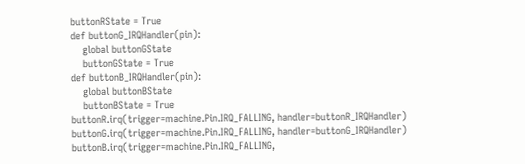buttonRState = True
def buttonG_IRQHandler(pin):
    global buttonGState
    buttonGState = True
def buttonB_IRQHandler(pin):
    global buttonBState
    buttonBState = True
buttonR.irq(trigger=machine.Pin.IRQ_FALLING, handler=buttonR_IRQHandler)
buttonG.irq(trigger=machine.Pin.IRQ_FALLING, handler=buttonG_IRQHandler)
buttonB.irq(trigger=machine.Pin.IRQ_FALLING,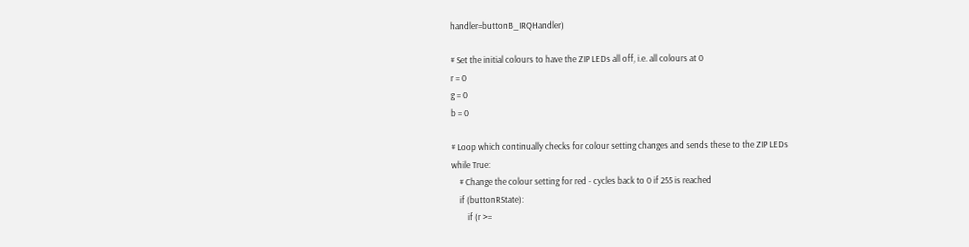handler=buttonB_IRQHandler)

# Set the initial colours to have the ZIP LEDs all off, i.e. all colours at 0
r = 0
g = 0
b = 0

# Loop which continually checks for colour setting changes and sends these to the ZIP LEDs
while True:
    # Change the colour setting for red - cycles back to 0 if 255 is reached
    if (buttonRState):
        if (r >=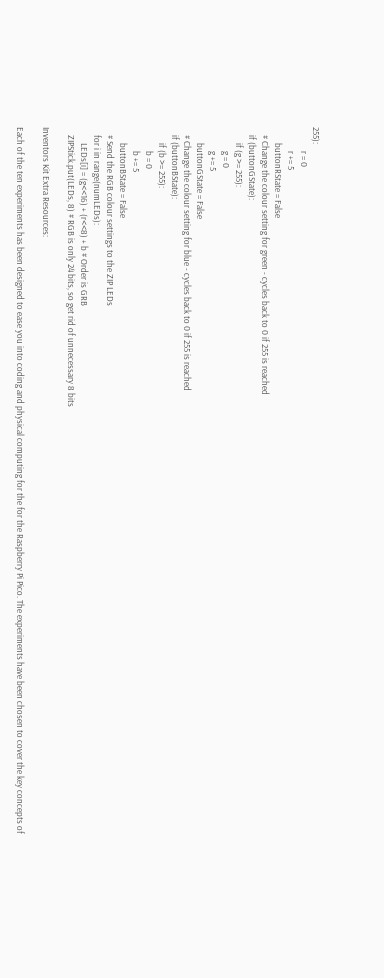255):
            r = 0
            r += 5
        buttonRState = False
    # Change the colour setting for green - cycles back to 0 if 255 is reached
    if (buttonGState):
        if (g >= 255):
            g = 0
            g += 5
        buttonGState = False
    # Change the colour setting for blue - cycles back to 0 if 255 is reached
    if (buttonBState):
        if (b >= 255):
            b = 0
            b += 5
        buttonBState = False
    # Send the RGB colour settings to the ZIP LEDs
    for i in range(numLEDs):
        LEDs[i] = (g<<16) + (r<<8) + b # Order is GRB
    ZIPStick.put(LEDs, 8) # RGB is only 24 bits, so get rid of unnecessary 8 bits

Inventors Kit Extra Resources:

Each of the ten experiments has been designed to ease you into coding and physical computing for the for the Raspberry Pi Pico. The experiments have been chosen to cover the key concepts of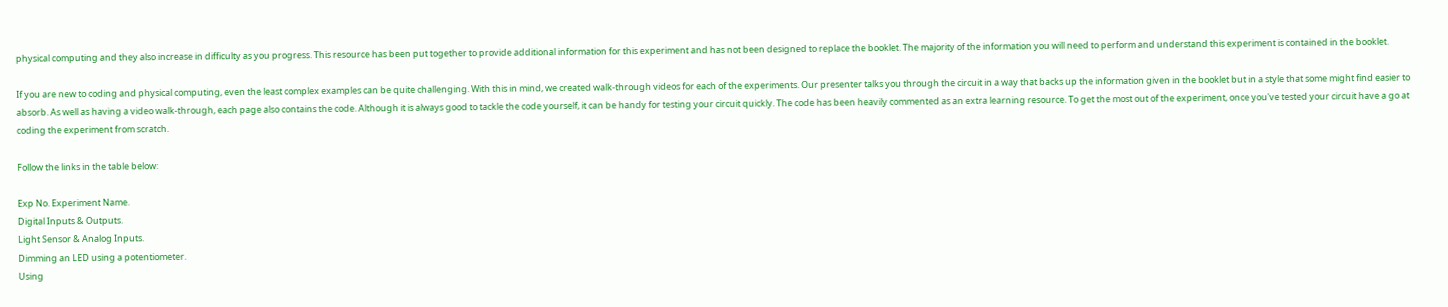physical computing and they also increase in difficulty as you progress. This resource has been put together to provide additional information for this experiment and has not been designed to replace the booklet. The majority of the information you will need to perform and understand this experiment is contained in the booklet.

If you are new to coding and physical computing, even the least complex examples can be quite challenging. With this in mind, we created walk-through videos for each of the experiments. Our presenter talks you through the circuit in a way that backs up the information given in the booklet but in a style that some might find easier to absorb. As well as having a video walk-through, each page also contains the code. Although it is always good to tackle the code yourself, it can be handy for testing your circuit quickly. The code has been heavily commented as an extra learning resource. To get the most out of the experiment, once you've tested your circuit have a go at coding the experiment from scratch.

Follow the links in the table below:

Exp No. Experiment Name.
Digital Inputs & Outputs.
Light Sensor & Analog Inputs.
Dimming an LED using a potentiometer.
Using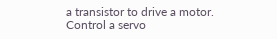a transistor to drive a motor.
Control a servo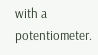with a potentiometer.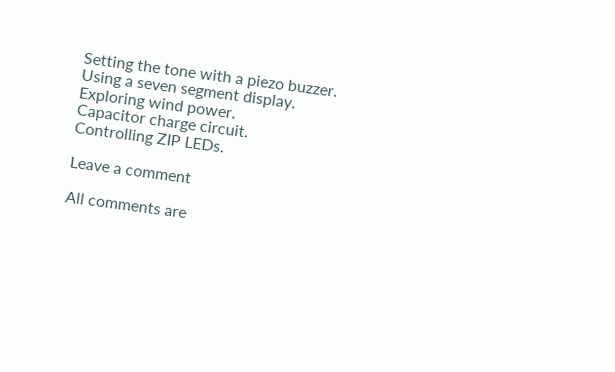Setting the tone with a piezo buzzer.
Using a seven segment display.
Exploring wind power.
Capacitor charge circuit.
Controlling ZIP LEDs.

Leave a comment

All comments are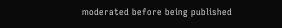moderated before being published